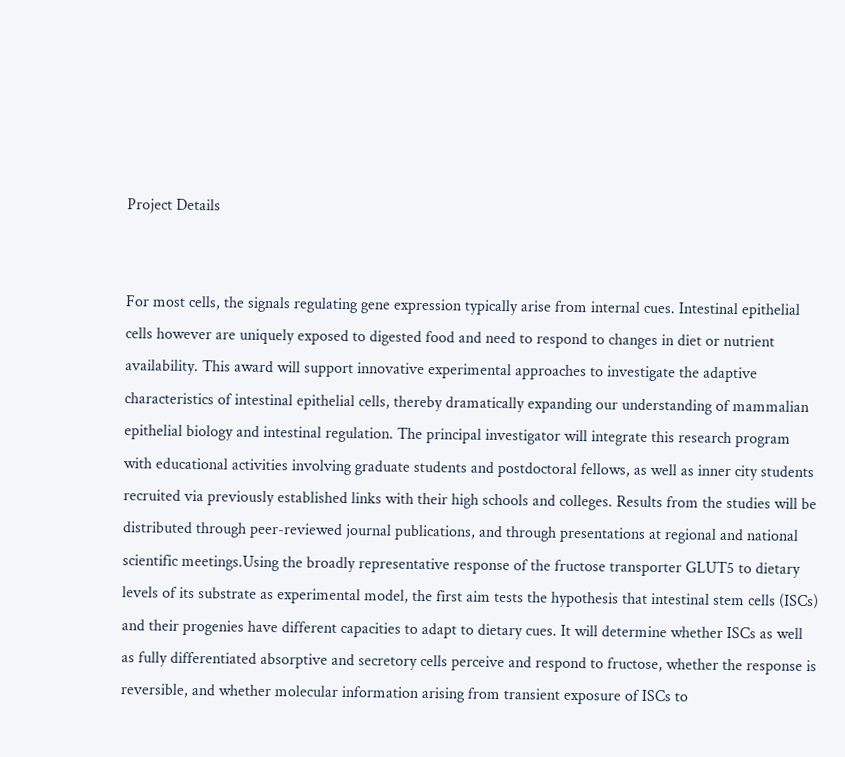Project Details


For most cells, the signals regulating gene expression typically arise from internal cues. Intestinal epithelial cells however are uniquely exposed to digested food and need to respond to changes in diet or nutrient availability. This award will support innovative experimental approaches to investigate the adaptive characteristics of intestinal epithelial cells, thereby dramatically expanding our understanding of mammalian epithelial biology and intestinal regulation. The principal investigator will integrate this research program with educational activities involving graduate students and postdoctoral fellows, as well as inner city students recruited via previously established links with their high schools and colleges. Results from the studies will be distributed through peer-reviewed journal publications, and through presentations at regional and national scientific meetings.Using the broadly representative response of the fructose transporter GLUT5 to dietary levels of its substrate as experimental model, the first aim tests the hypothesis that intestinal stem cells (ISCs) and their progenies have different capacities to adapt to dietary cues. It will determine whether ISCs as well as fully differentiated absorptive and secretory cells perceive and respond to fructose, whether the response is reversible, and whether molecular information arising from transient exposure of ISCs to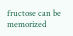fructose can be memorized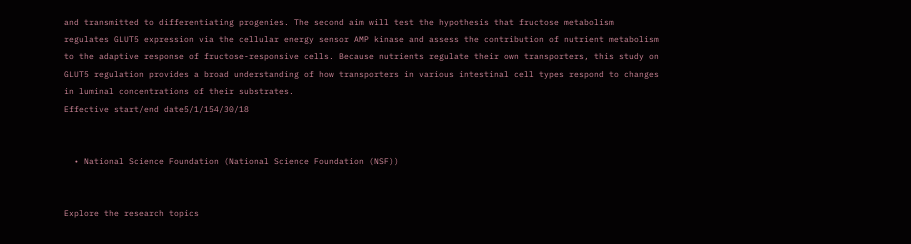and transmitted to differentiating progenies. The second aim will test the hypothesis that fructose metabolism regulates GLUT5 expression via the cellular energy sensor AMP kinase and assess the contribution of nutrient metabolism to the adaptive response of fructose-responsive cells. Because nutrients regulate their own transporters, this study on GLUT5 regulation provides a broad understanding of how transporters in various intestinal cell types respond to changes in luminal concentrations of their substrates.
Effective start/end date5/1/154/30/18


  • National Science Foundation (National Science Foundation (NSF))


Explore the research topics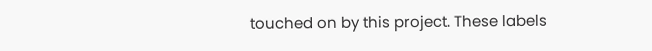touched on by this project. These labels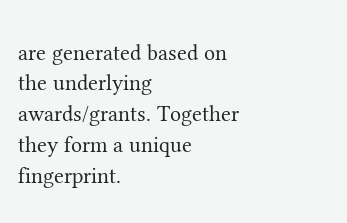are generated based on the underlying awards/grants. Together they form a unique fingerprint.